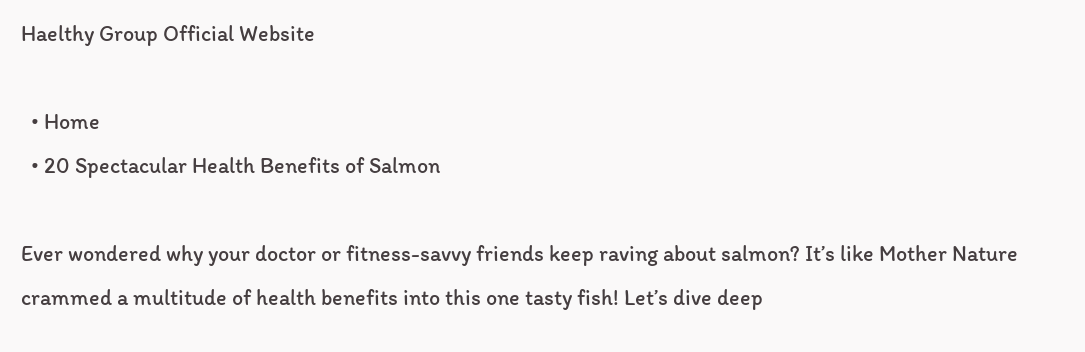Haelthy Group Official Website

  • Home
  • 20 Spectacular Health Benefits of Salmon

Ever wondered why your doctor or fitness-savvy friends keep raving about salmon? It’s like Mother Nature crammed a multitude of health benefits into this one tasty fish! Let’s dive deep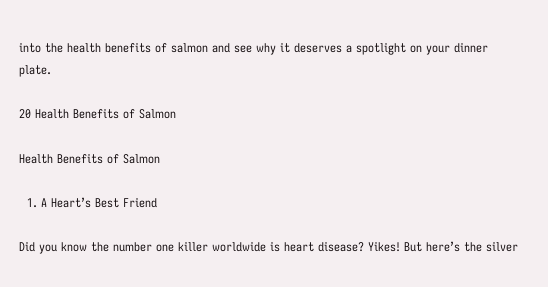into the health benefits of salmon and see why it deserves a spotlight on your dinner plate.

20 Health Benefits of Salmon

Health Benefits of Salmon

  1. A Heart’s Best Friend

Did you know the number one killer worldwide is heart disease? Yikes! But here’s the silver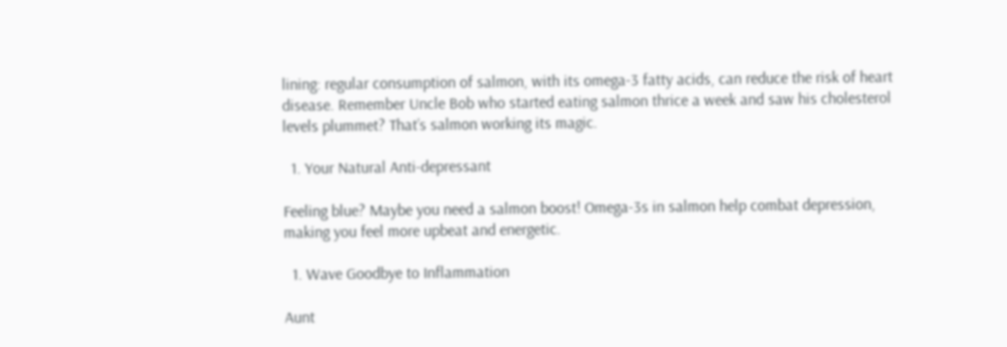lining: regular consumption of salmon, with its omega-3 fatty acids, can reduce the risk of heart disease. Remember Uncle Bob who started eating salmon thrice a week and saw his cholesterol levels plummet? That’s salmon working its magic.

  1. Your Natural Anti-depressant

Feeling blue? Maybe you need a salmon boost! Omega-3s in salmon help combat depression, making you feel more upbeat and energetic.

  1. Wave Goodbye to Inflammation

Aunt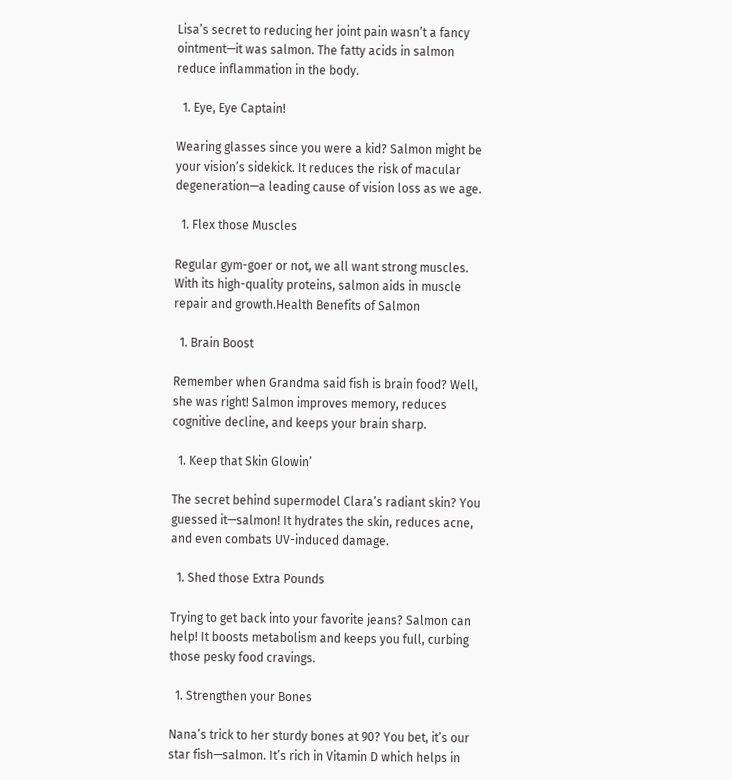Lisa’s secret to reducing her joint pain wasn’t a fancy ointment—it was salmon. The fatty acids in salmon reduce inflammation in the body.

  1. Eye, Eye Captain!

Wearing glasses since you were a kid? Salmon might be your vision’s sidekick. It reduces the risk of macular degeneration—a leading cause of vision loss as we age.

  1. Flex those Muscles

Regular gym-goer or not, we all want strong muscles. With its high-quality proteins, salmon aids in muscle repair and growth.Health Benefits of Salmon

  1. Brain Boost

Remember when Grandma said fish is brain food? Well, she was right! Salmon improves memory, reduces cognitive decline, and keeps your brain sharp.

  1. Keep that Skin Glowin’

The secret behind supermodel Clara’s radiant skin? You guessed it—salmon! It hydrates the skin, reduces acne, and even combats UV-induced damage.

  1. Shed those Extra Pounds

Trying to get back into your favorite jeans? Salmon can help! It boosts metabolism and keeps you full, curbing those pesky food cravings.

  1. Strengthen your Bones

Nana’s trick to her sturdy bones at 90? You bet, it’s our star fish—salmon. It’s rich in Vitamin D which helps in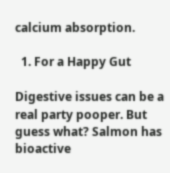calcium absorption.

  1. For a Happy Gut

Digestive issues can be a real party pooper. But guess what? Salmon has bioactive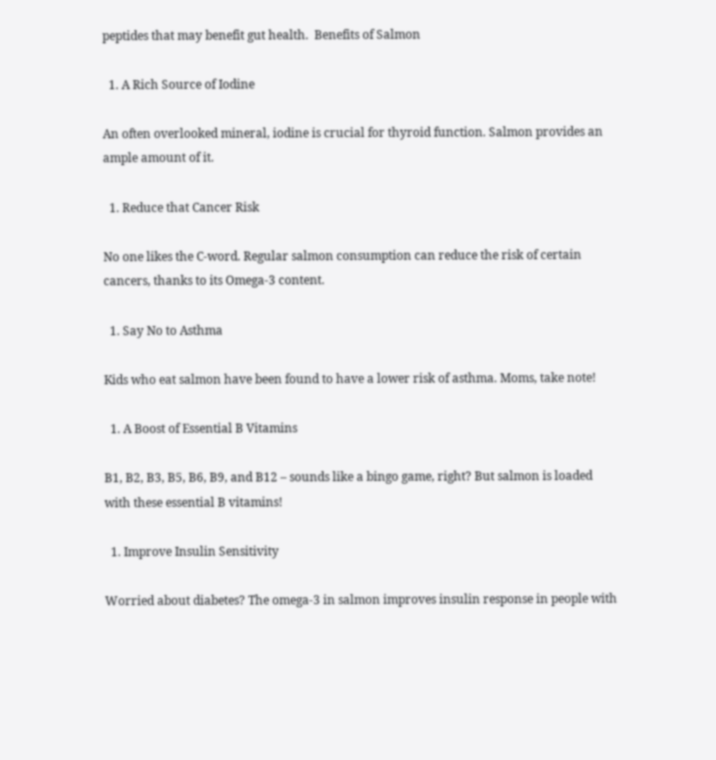peptides that may benefit gut health.  Benefits of Salmon

  1. A Rich Source of Iodine

An often overlooked mineral, iodine is crucial for thyroid function. Salmon provides an ample amount of it.

  1. Reduce that Cancer Risk

No one likes the C-word. Regular salmon consumption can reduce the risk of certain cancers, thanks to its Omega-3 content.

  1. Say No to Asthma

Kids who eat salmon have been found to have a lower risk of asthma. Moms, take note!

  1. A Boost of Essential B Vitamins

B1, B2, B3, B5, B6, B9, and B12 – sounds like a bingo game, right? But salmon is loaded with these essential B vitamins!

  1. Improve Insulin Sensitivity

Worried about diabetes? The omega-3 in salmon improves insulin response in people with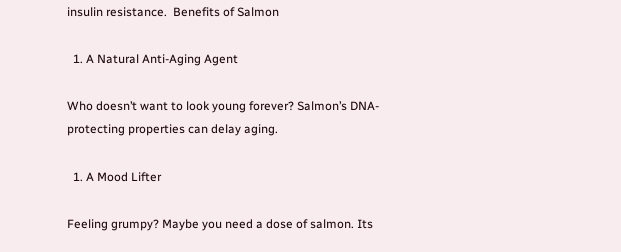insulin resistance.  Benefits of Salmon

  1. A Natural Anti-Aging Agent

Who doesn’t want to look young forever? Salmon’s DNA-protecting properties can delay aging.

  1. A Mood Lifter

Feeling grumpy? Maybe you need a dose of salmon. Its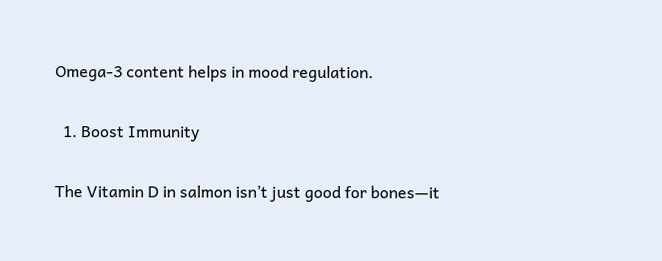Omega-3 content helps in mood regulation.

  1. Boost Immunity

The Vitamin D in salmon isn’t just good for bones—it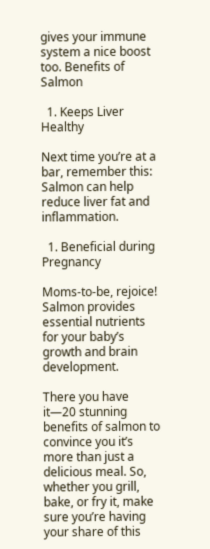gives your immune system a nice boost too. Benefits of Salmon

  1. Keeps Liver Healthy

Next time you’re at a bar, remember this: Salmon can help reduce liver fat and inflammation.

  1. Beneficial during Pregnancy

Moms-to-be, rejoice! Salmon provides essential nutrients for your baby’s growth and brain development.

There you have it—20 stunning benefits of salmon to convince you it’s more than just a delicious meal. So, whether you grill, bake, or fry it, make sure you’re having your share of this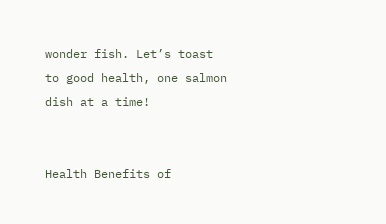wonder fish. Let’s toast to good health, one salmon dish at a time!


Health Benefits of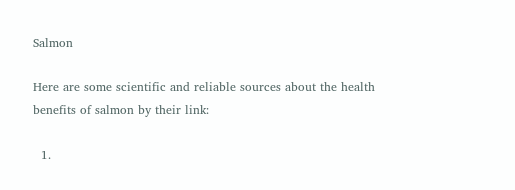Salmon

Here are some scientific and reliable sources about the health benefits of salmon by their link:

  1.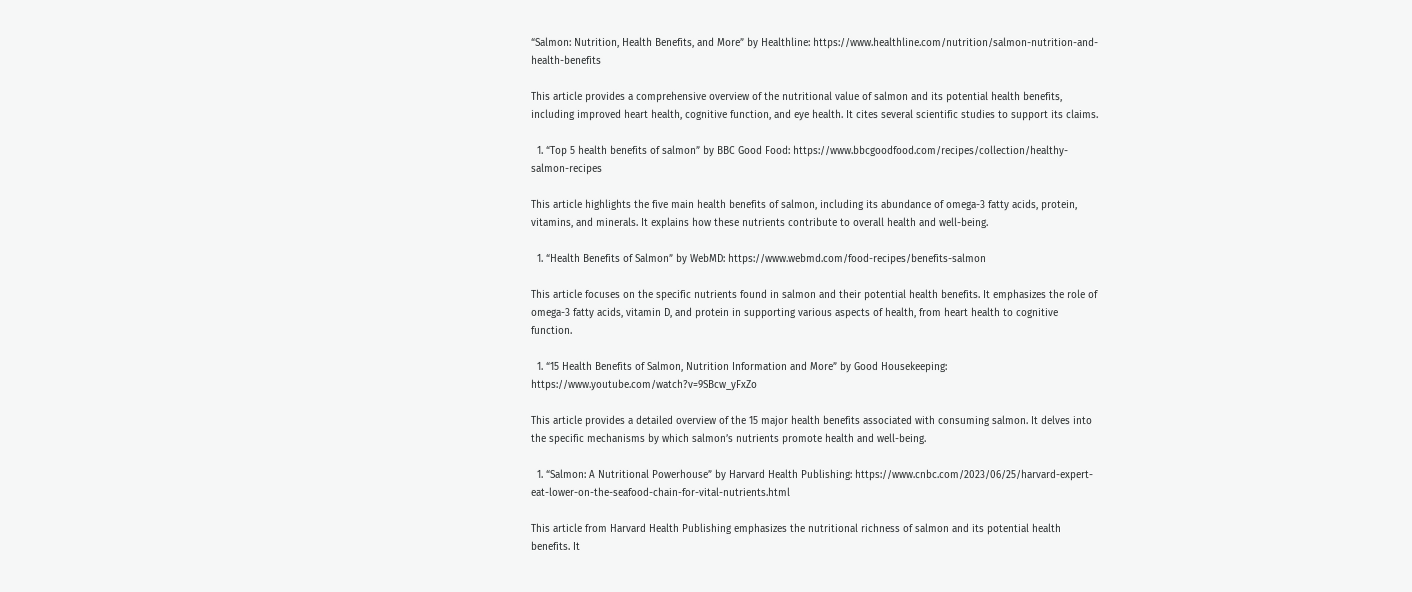“Salmon: Nutrition, Health Benefits, and More” by Healthline: https://www.healthline.com/nutrition/salmon-nutrition-and-health-benefits

This article provides a comprehensive overview of the nutritional value of salmon and its potential health benefits, including improved heart health, cognitive function, and eye health. It cites several scientific studies to support its claims.

  1. “Top 5 health benefits of salmon” by BBC Good Food: https://www.bbcgoodfood.com/recipes/collection/healthy-salmon-recipes

This article highlights the five main health benefits of salmon, including its abundance of omega-3 fatty acids, protein, vitamins, and minerals. It explains how these nutrients contribute to overall health and well-being.

  1. “Health Benefits of Salmon” by WebMD: https://www.webmd.com/food-recipes/benefits-salmon

This article focuses on the specific nutrients found in salmon and their potential health benefits. It emphasizes the role of omega-3 fatty acids, vitamin D, and protein in supporting various aspects of health, from heart health to cognitive function.

  1. “15 Health Benefits of Salmon, Nutrition Information and More” by Good Housekeeping: https://www.youtube.com/watch?v=9SBcw_yFxZo

This article provides a detailed overview of the 15 major health benefits associated with consuming salmon. It delves into the specific mechanisms by which salmon’s nutrients promote health and well-being.

  1. “Salmon: A Nutritional Powerhouse” by Harvard Health Publishing: https://www.cnbc.com/2023/06/25/harvard-expert-eat-lower-on-the-seafood-chain-for-vital-nutrients.html

This article from Harvard Health Publishing emphasizes the nutritional richness of salmon and its potential health benefits. It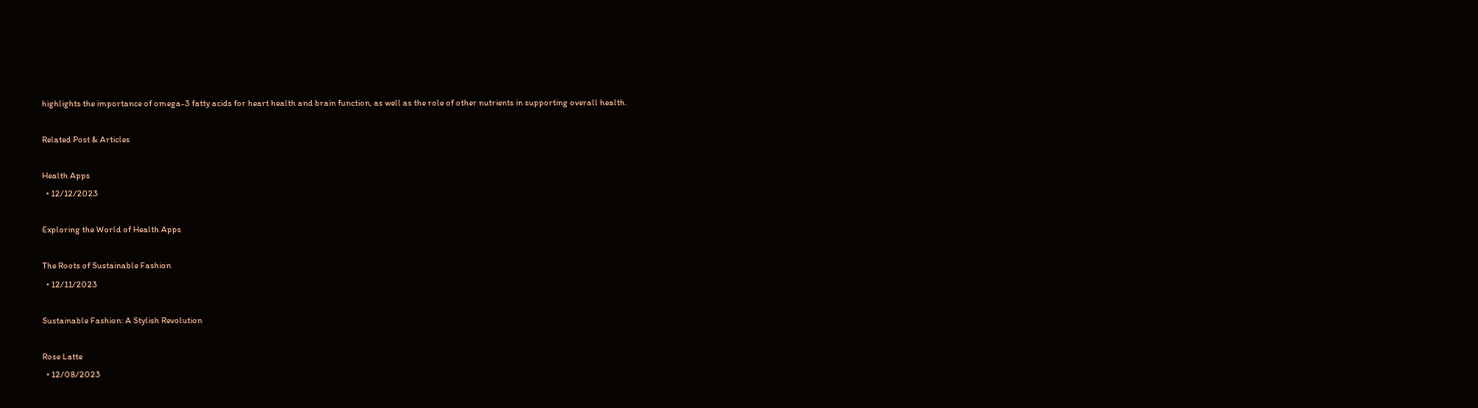highlights the importance of omega-3 fatty acids for heart health and brain function, as well as the role of other nutrients in supporting overall health.

Related Post & Articles

Health Apps
  • 12/12/2023

Exploring the World of Health Apps

The Roots of Sustainable Fashion
  • 12/11/2023

Sustainable Fashion: A Stylish Revolution

Rose Latte
  • 12/08/2023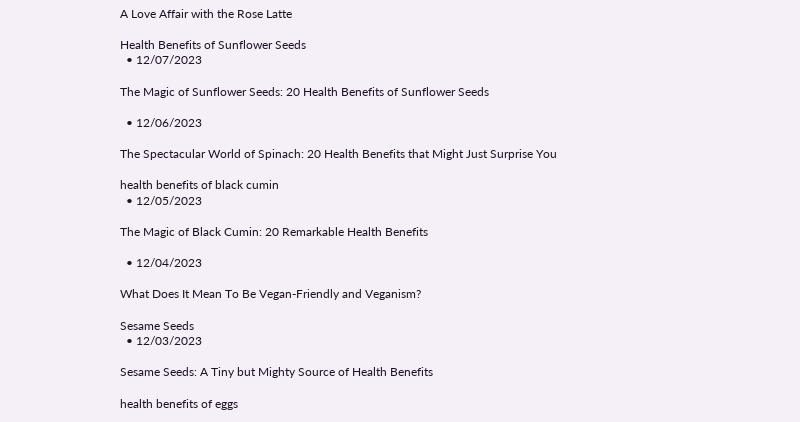A Love Affair with the Rose Latte

Health Benefits of Sunflower Seeds
  • 12/07/2023

The Magic of Sunflower Seeds: 20 Health Benefits of Sunflower Seeds

  • 12/06/2023

The Spectacular World of Spinach: 20 Health Benefits that Might Just Surprise You

health benefits of black cumin
  • 12/05/2023

The Magic of Black Cumin: 20 Remarkable Health Benefits

  • 12/04/2023

What Does It Mean To Be Vegan-Friendly and Veganism?

Sesame Seeds
  • 12/03/2023

Sesame Seeds: A Tiny but Mighty Source of Health Benefits

health benefits of eggs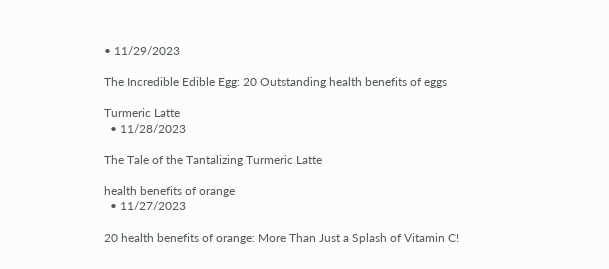• 11/29/2023

The Incredible Edible Egg: 20 Outstanding health benefits of eggs

Turmeric Latte
  • 11/28/2023

The Tale of the Tantalizing Turmeric Latte

health benefits of orange
  • 11/27/2023

20 health benefits of orange: More Than Just a Splash of Vitamin C!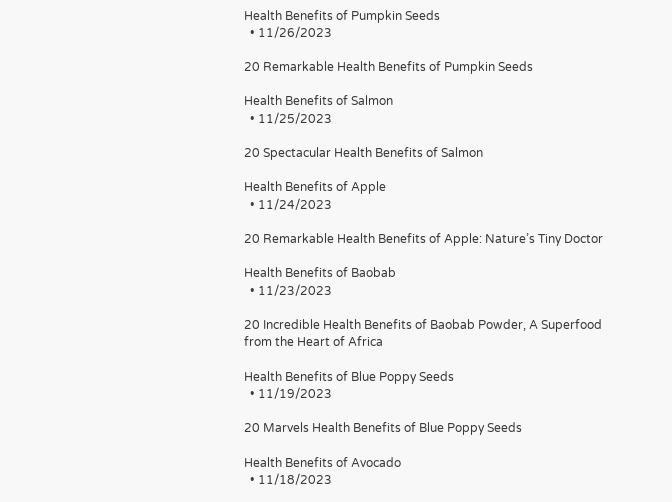Health Benefits of Pumpkin Seeds
  • 11/26/2023

20 Remarkable Health Benefits of Pumpkin Seeds

Health Benefits of Salmon
  • 11/25/2023

20 Spectacular Health Benefits of Salmon

Health Benefits of Apple
  • 11/24/2023

20 Remarkable Health Benefits of Apple: Nature’s Tiny Doctor

Health Benefits of Baobab
  • 11/23/2023

20 Incredible Health Benefits of Baobab Powder, A Superfood from the Heart of Africa

Health Benefits of Blue Poppy Seeds
  • 11/19/2023

20 Marvels Health Benefits of Blue Poppy Seeds

Health Benefits of Avocado
  • 11/18/2023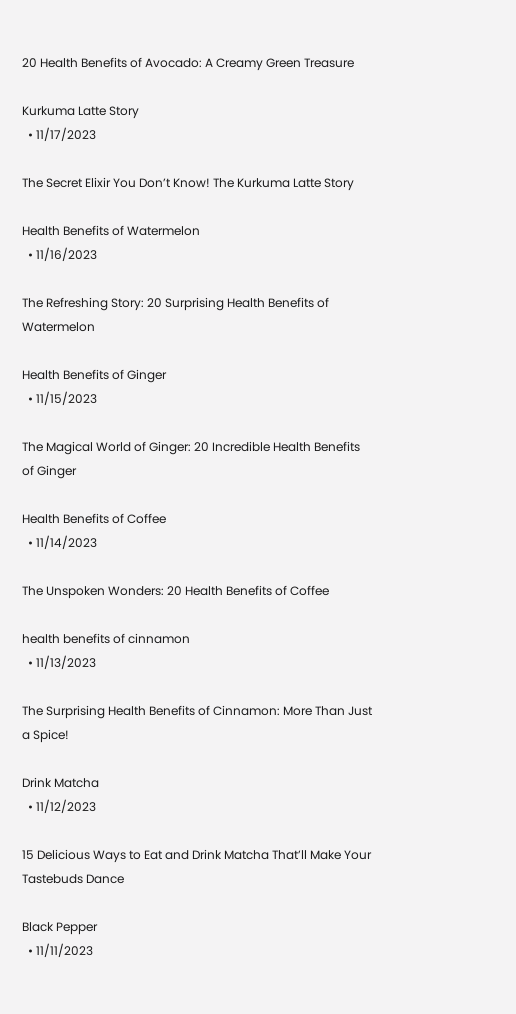20 Health Benefits of Avocado: A Creamy Green Treasure

Kurkuma Latte Story
  • 11/17/2023

The Secret Elixir You Don’t Know! The Kurkuma Latte Story

Health Benefits of Watermelon
  • 11/16/2023

The Refreshing Story: 20 Surprising Health Benefits of Watermelon

Health Benefits of Ginger
  • 11/15/2023

The Magical World of Ginger: 20 Incredible Health Benefits of Ginger

Health Benefits of Coffee
  • 11/14/2023

The Unspoken Wonders: 20 Health Benefits of Coffee

health benefits of cinnamon
  • 11/13/2023

The Surprising Health Benefits of Cinnamon: More Than Just a Spice!

Drink Matcha
  • 11/12/2023

15 Delicious Ways to Eat and Drink Matcha That’ll Make Your Tastebuds Dance

Black Pepper
  • 11/11/2023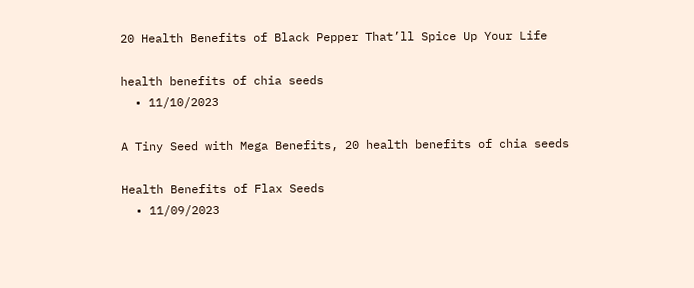20 Health Benefits of Black Pepper That’ll Spice Up Your Life

health benefits of chia seeds
  • 11/10/2023

A Tiny Seed with Mega Benefits, 20 health benefits of chia seeds

Health Benefits of Flax Seeds
  • 11/09/2023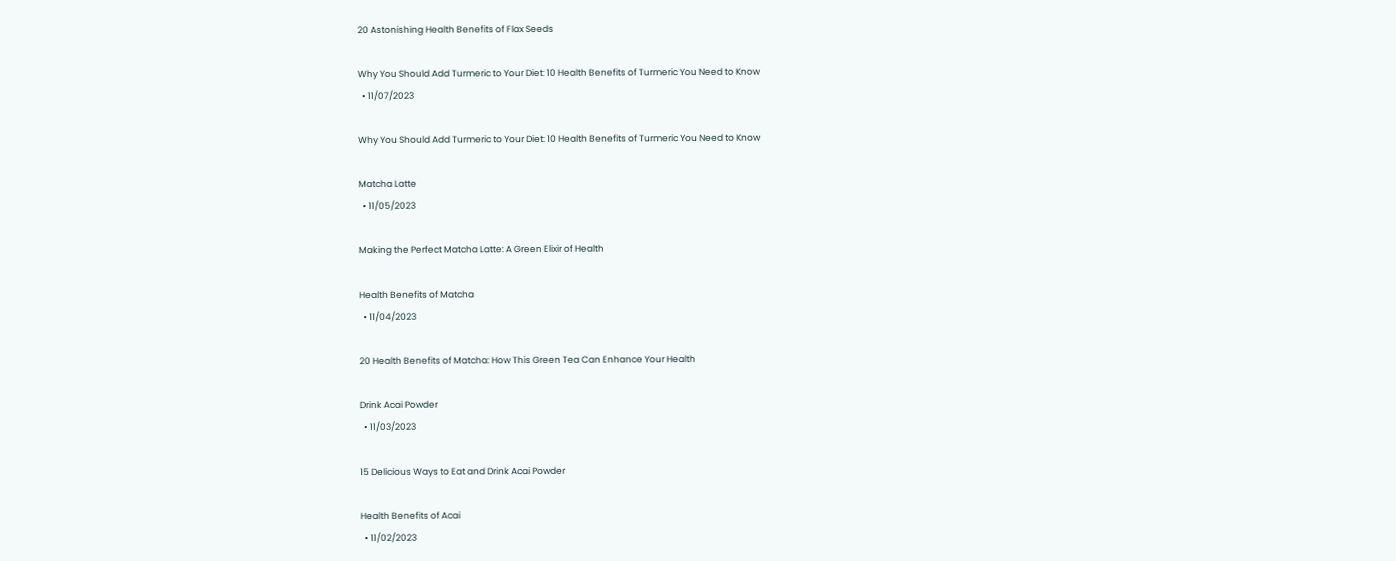20 Astonishing Health Benefits of Flax Seeds

Why You Should Add Turmeric to Your Diet: 10 Health Benefits of Turmeric You Need to Know
  • 11/07/2023

Why You Should Add Turmeric to Your Diet: 10 Health Benefits of Turmeric You Need to Know

Matcha Latte
  • 11/05/2023

Making the Perfect Matcha Latte: A Green Elixir of Health

Health Benefits of Matcha
  • 11/04/2023

20 Health Benefits of Matcha: How This Green Tea Can Enhance Your Health

Drink Acai Powder
  • 11/03/2023

15 Delicious Ways to Eat and Drink Acai Powder

Health Benefits of Acai
  • 11/02/2023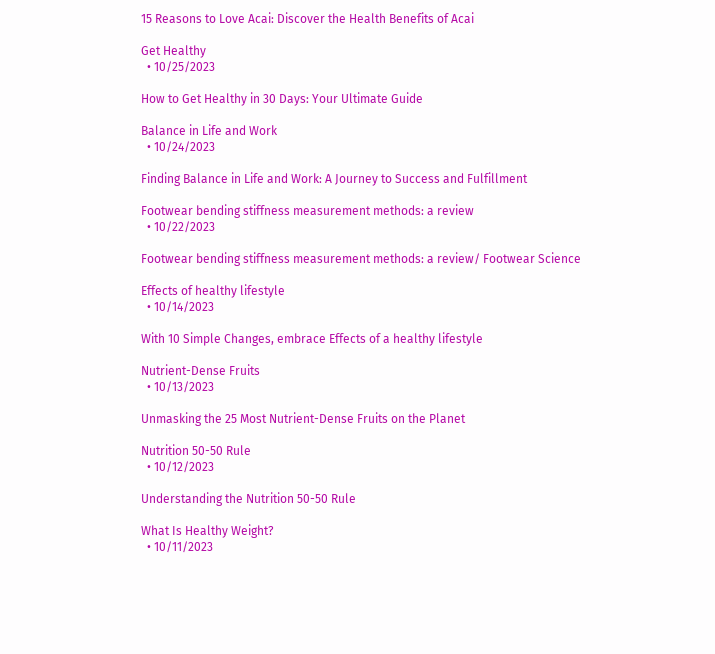15 Reasons to Love Acai: Discover the Health Benefits of Acai

Get Healthy
  • 10/25/2023

How to Get Healthy in 30 Days: Your Ultimate Guide

Balance in Life and Work
  • 10/24/2023

Finding Balance in Life and Work: A Journey to Success and Fulfillment

Footwear bending stiffness measurement methods: a review
  • 10/22/2023

Footwear bending stiffness measurement methods: a review/ Footwear Science

Effects of healthy lifestyle
  • 10/14/2023

With 10 Simple Changes, embrace Effects of a healthy lifestyle

Nutrient-Dense Fruits
  • 10/13/2023

Unmasking the 25 Most Nutrient-Dense Fruits on the Planet

Nutrition 50-50 Rule
  • 10/12/2023

Understanding the Nutrition 50-50 Rule

What Is Healthy Weight?
  • 10/11/2023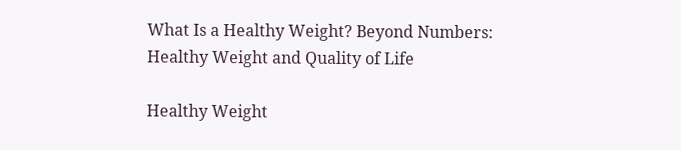What Is a Healthy Weight? Beyond Numbers: Healthy Weight and Quality of Life

Healthy Weight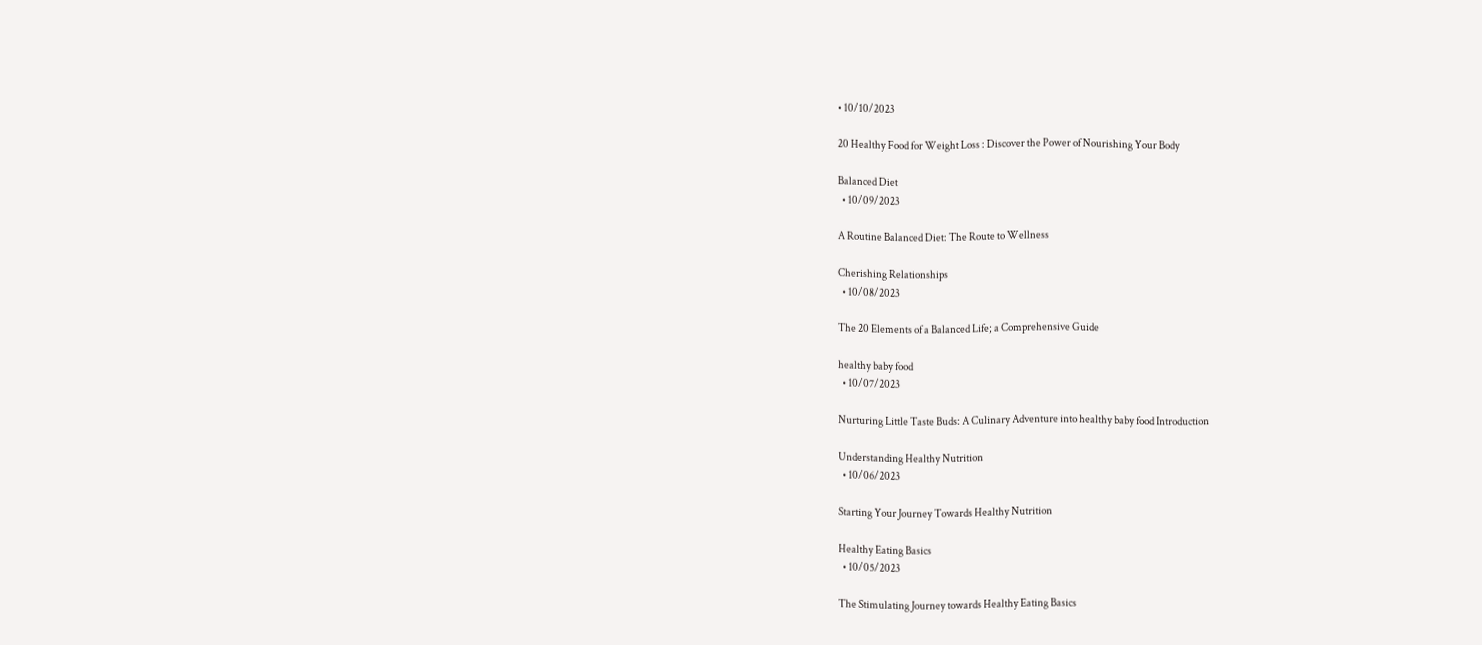• 10/10/2023

20 Healthy Food for Weight Loss : Discover the Power of Nourishing Your Body

Balanced Diet
  • 10/09/2023

A Routine Balanced Diet: The Route to Wellness

Cherishing Relationships
  • 10/08/2023

The 20 Elements of a Balanced Life; a Comprehensive Guide

healthy baby food
  • 10/07/2023

Nurturing Little Taste Buds: A Culinary Adventure into healthy baby food Introduction

Understanding Healthy Nutrition
  • 10/06/2023

Starting Your Journey Towards Healthy Nutrition

Healthy Eating Basics
  • 10/05/2023

The Stimulating Journey towards Healthy Eating Basics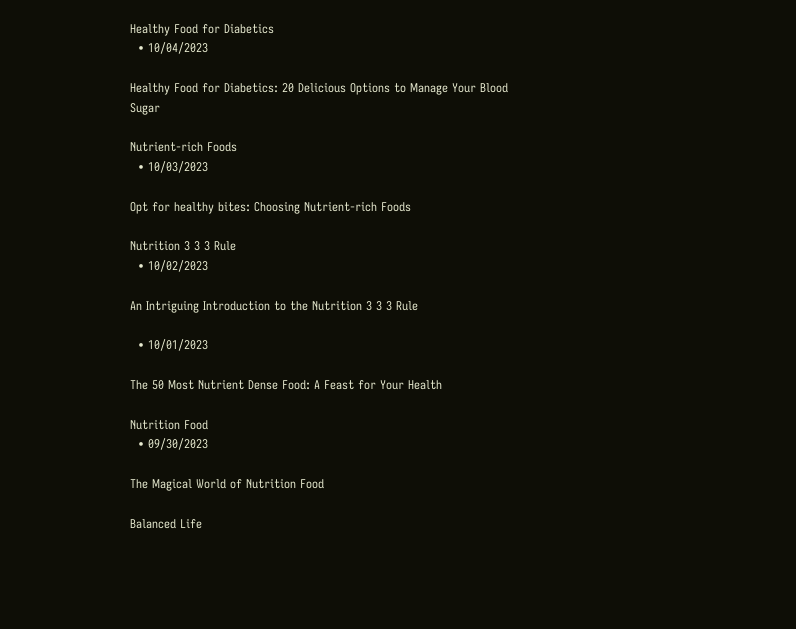Healthy Food for Diabetics
  • 10/04/2023

Healthy Food for Diabetics: 20 Delicious Options to Manage Your Blood Sugar

Nutrient-rich Foods
  • 10/03/2023

Opt for healthy bites: Choosing Nutrient-rich Foods

Nutrition 3 3 3 Rule
  • 10/02/2023

An Intriguing Introduction to the Nutrition 3 3 3 Rule

  • 10/01/2023

The 50 Most Nutrient Dense Food: A Feast for Your Health

Nutrition Food
  • 09/30/2023

The Magical World of Nutrition Food

Balanced Life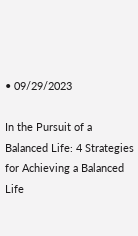• 09/29/2023

In the Pursuit of a Balanced Life: 4 Strategies for Achieving a Balanced Life